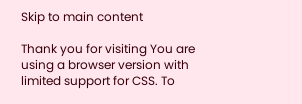Skip to main content

Thank you for visiting You are using a browser version with limited support for CSS. To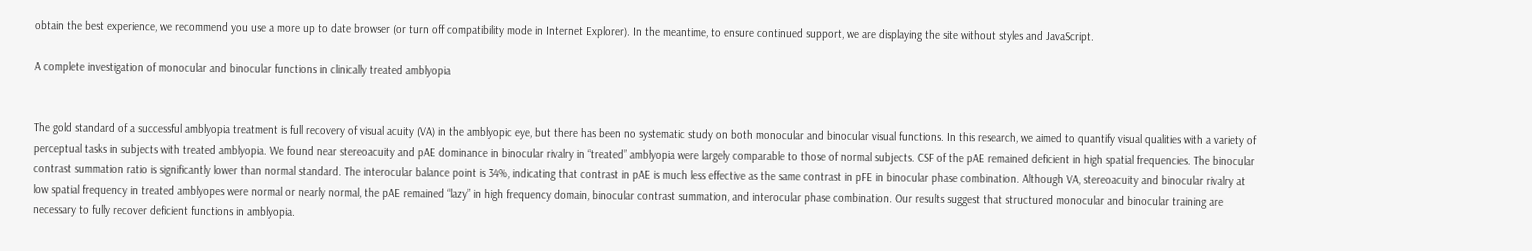obtain the best experience, we recommend you use a more up to date browser (or turn off compatibility mode in Internet Explorer). In the meantime, to ensure continued support, we are displaying the site without styles and JavaScript.

A complete investigation of monocular and binocular functions in clinically treated amblyopia


The gold standard of a successful amblyopia treatment is full recovery of visual acuity (VA) in the amblyopic eye, but there has been no systematic study on both monocular and binocular visual functions. In this research, we aimed to quantify visual qualities with a variety of perceptual tasks in subjects with treated amblyopia. We found near stereoacuity and pAE dominance in binocular rivalry in “treated” amblyopia were largely comparable to those of normal subjects. CSF of the pAE remained deficient in high spatial frequencies. The binocular contrast summation ratio is significantly lower than normal standard. The interocular balance point is 34%, indicating that contrast in pAE is much less effective as the same contrast in pFE in binocular phase combination. Although VA, stereoacuity and binocular rivalry at low spatial frequency in treated amblyopes were normal or nearly normal, the pAE remained “lazy” in high frequency domain, binocular contrast summation, and interocular phase combination. Our results suggest that structured monocular and binocular training are necessary to fully recover deficient functions in amblyopia.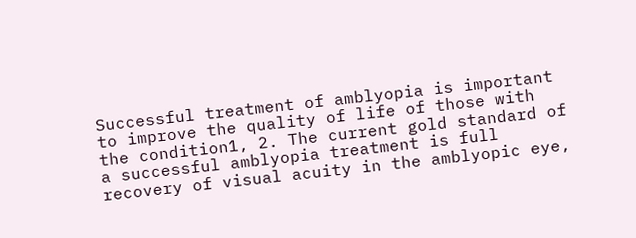Successful treatment of amblyopia is important to improve the quality of life of those with the condition1, 2. The current gold standard of a successful amblyopia treatment is full recovery of visual acuity in the amblyopic eye,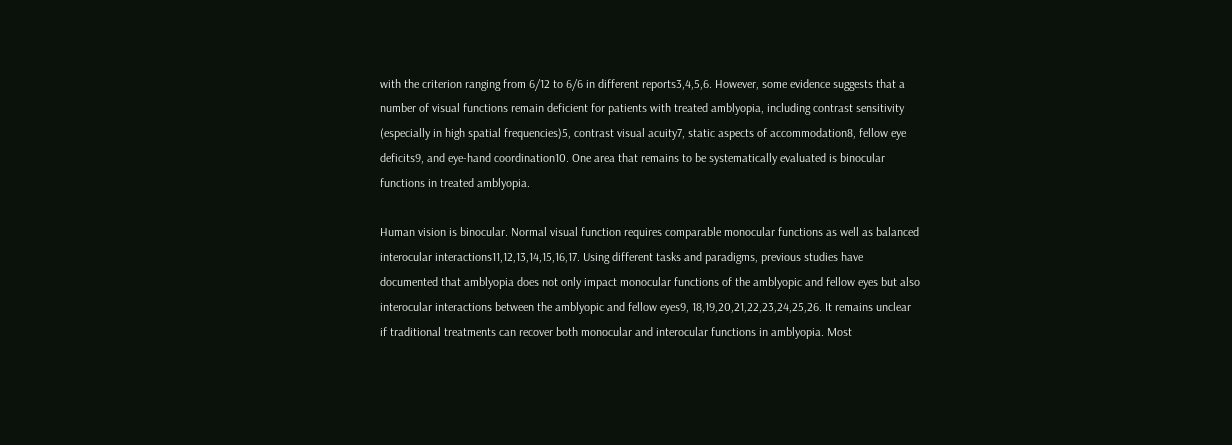with the criterion ranging from 6/12 to 6/6 in different reports3,4,5,6. However, some evidence suggests that a number of visual functions remain deficient for patients with treated amblyopia, including contrast sensitivity (especially in high spatial frequencies)5, contrast visual acuity7, static aspects of accommodation8, fellow eye deficits9, and eye-hand coordination10. One area that remains to be systematically evaluated is binocular functions in treated amblyopia.

Human vision is binocular. Normal visual function requires comparable monocular functions as well as balanced interocular interactions11,12,13,14,15,16,17. Using different tasks and paradigms, previous studies have documented that amblyopia does not only impact monocular functions of the amblyopic and fellow eyes but also interocular interactions between the amblyopic and fellow eyes9, 18,19,20,21,22,23,24,25,26. It remains unclear if traditional treatments can recover both monocular and interocular functions in amblyopia. Most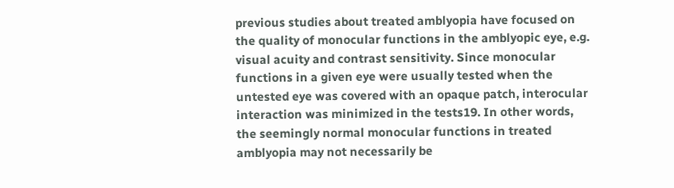previous studies about treated amblyopia have focused on the quality of monocular functions in the amblyopic eye, e.g. visual acuity and contrast sensitivity. Since monocular functions in a given eye were usually tested when the untested eye was covered with an opaque patch, interocular interaction was minimized in the tests19. In other words, the seemingly normal monocular functions in treated amblyopia may not necessarily be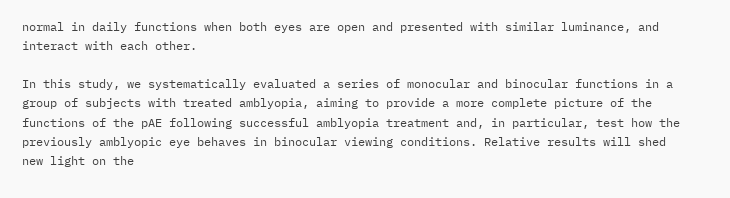normal in daily functions when both eyes are open and presented with similar luminance, and interact with each other.

In this study, we systematically evaluated a series of monocular and binocular functions in a group of subjects with treated amblyopia, aiming to provide a more complete picture of the functions of the pAE following successful amblyopia treatment and, in particular, test how the previously amblyopic eye behaves in binocular viewing conditions. Relative results will shed new light on the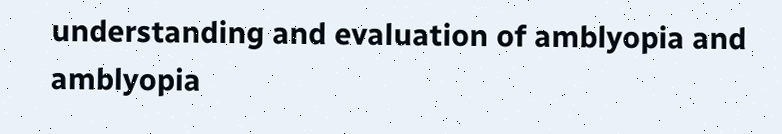understanding and evaluation of amblyopia and amblyopia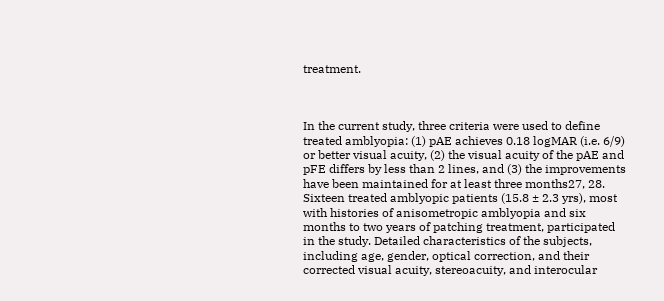treatment.



In the current study, three criteria were used to define treated amblyopia: (1) pAE achieves 0.18 logMAR (i.e. 6/9) or better visual acuity, (2) the visual acuity of the pAE and pFE differs by less than 2 lines, and (3) the improvements have been maintained for at least three months27, 28. Sixteen treated amblyopic patients (15.8 ± 2.3 yrs), most with histories of anisometropic amblyopia and six months to two years of patching treatment, participated in the study. Detailed characteristics of the subjects, including age, gender, optical correction, and their corrected visual acuity, stereoacuity, and interocular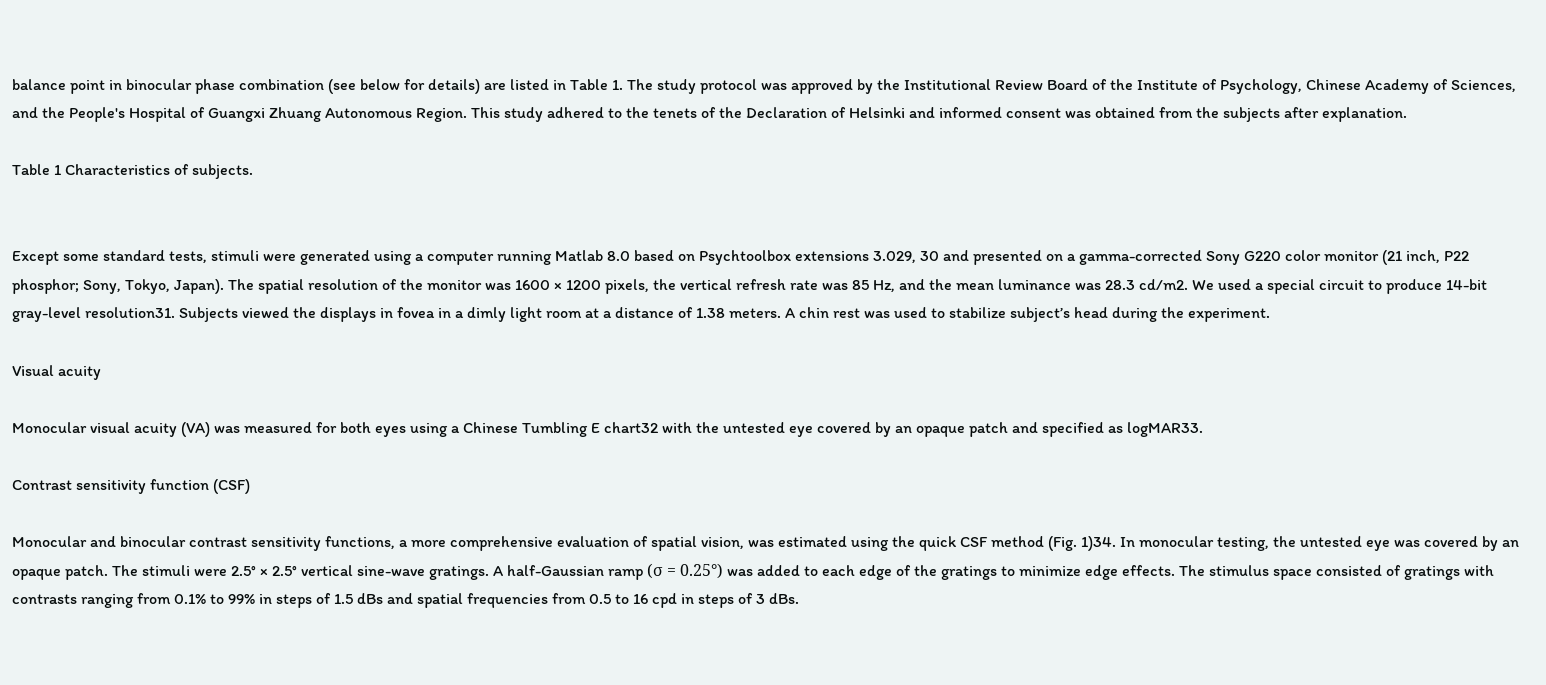balance point in binocular phase combination (see below for details) are listed in Table 1. The study protocol was approved by the Institutional Review Board of the Institute of Psychology, Chinese Academy of Sciences, and the People's Hospital of Guangxi Zhuang Autonomous Region. This study adhered to the tenets of the Declaration of Helsinki and informed consent was obtained from the subjects after explanation.

Table 1 Characteristics of subjects.


Except some standard tests, stimuli were generated using a computer running Matlab 8.0 based on Psychtoolbox extensions 3.029, 30 and presented on a gamma-corrected Sony G220 color monitor (21 inch, P22 phosphor; Sony, Tokyo, Japan). The spatial resolution of the monitor was 1600 × 1200 pixels, the vertical refresh rate was 85 Hz, and the mean luminance was 28.3 cd/m2. We used a special circuit to produce 14-bit gray-level resolution31. Subjects viewed the displays in fovea in a dimly light room at a distance of 1.38 meters. A chin rest was used to stabilize subject’s head during the experiment.

Visual acuity

Monocular visual acuity (VA) was measured for both eyes using a Chinese Tumbling E chart32 with the untested eye covered by an opaque patch and specified as logMAR33.

Contrast sensitivity function (CSF)

Monocular and binocular contrast sensitivity functions, a more comprehensive evaluation of spatial vision, was estimated using the quick CSF method (Fig. 1)34. In monocular testing, the untested eye was covered by an opaque patch. The stimuli were 2.5° × 2.5° vertical sine-wave gratings. A half-Gaussian ramp (σ = 0.25°) was added to each edge of the gratings to minimize edge effects. The stimulus space consisted of gratings with contrasts ranging from 0.1% to 99% in steps of 1.5 dBs and spatial frequencies from 0.5 to 16 cpd in steps of 3 dBs.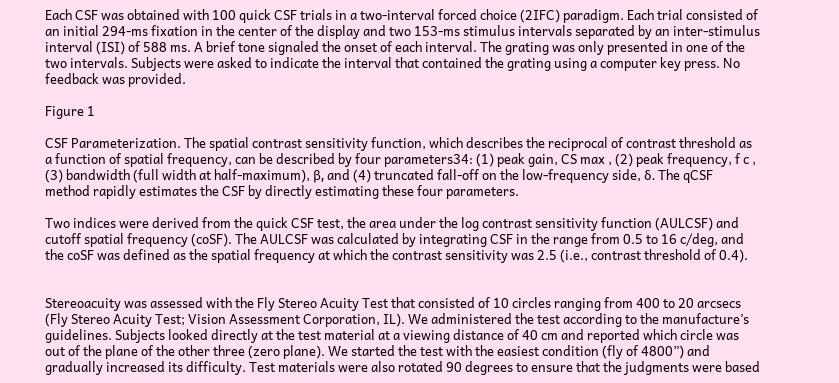Each CSF was obtained with 100 quick CSF trials in a two-interval forced choice (2IFC) paradigm. Each trial consisted of an initial 294-ms fixation in the center of the display and two 153-ms stimulus intervals separated by an inter-stimulus interval (ISI) of 588 ms. A brief tone signaled the onset of each interval. The grating was only presented in one of the two intervals. Subjects were asked to indicate the interval that contained the grating using a computer key press. No feedback was provided.

Figure 1

CSF Parameterization. The spatial contrast sensitivity function, which describes the reciprocal of contrast threshold as a function of spatial frequency, can be described by four parameters34: (1) peak gain, CS max , (2) peak frequency, f c , (3) bandwidth (full width at half-maximum), β, and (4) truncated fall-off on the low-frequency side, δ. The qCSF method rapidly estimates the CSF by directly estimating these four parameters.

Two indices were derived from the quick CSF test, the area under the log contrast sensitivity function (AULCSF) and cutoff spatial frequency (coSF). The AULCSF was calculated by integrating CSF in the range from 0.5 to 16 c/deg, and the coSF was defined as the spatial frequency at which the contrast sensitivity was 2.5 (i.e., contrast threshold of 0.4).


Stereoacuity was assessed with the Fly Stereo Acuity Test that consisted of 10 circles ranging from 400 to 20 arcsecs (Fly Stereo Acuity Test; Vision Assessment Corporation, IL). We administered the test according to the manufacture’s guidelines. Subjects looked directly at the test material at a viewing distance of 40 cm and reported which circle was out of the plane of the other three (zero plane). We started the test with the easiest condition (fly of 4800”) and gradually increased its difficulty. Test materials were also rotated 90 degrees to ensure that the judgments were based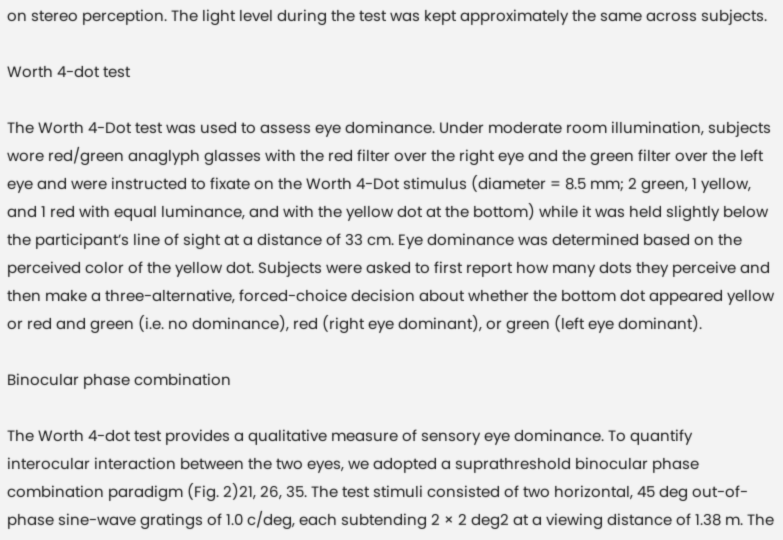on stereo perception. The light level during the test was kept approximately the same across subjects.

Worth 4-dot test

The Worth 4-Dot test was used to assess eye dominance. Under moderate room illumination, subjects wore red/green anaglyph glasses with the red filter over the right eye and the green filter over the left eye and were instructed to fixate on the Worth 4-Dot stimulus (diameter = 8.5 mm; 2 green, 1 yellow, and 1 red with equal luminance, and with the yellow dot at the bottom) while it was held slightly below the participant’s line of sight at a distance of 33 cm. Eye dominance was determined based on the perceived color of the yellow dot. Subjects were asked to first report how many dots they perceive and then make a three-alternative, forced-choice decision about whether the bottom dot appeared yellow or red and green (i.e. no dominance), red (right eye dominant), or green (left eye dominant).

Binocular phase combination

The Worth 4-dot test provides a qualitative measure of sensory eye dominance. To quantify interocular interaction between the two eyes, we adopted a suprathreshold binocular phase combination paradigm (Fig. 2)21, 26, 35. The test stimuli consisted of two horizontal, 45 deg out-of-phase sine-wave gratings of 1.0 c/deg, each subtending 2 × 2 deg2 at a viewing distance of 1.38 m. The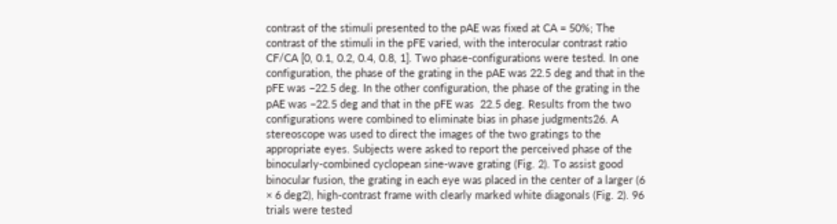contrast of the stimuli presented to the pAE was fixed at CA = 50%; The contrast of the stimuli in the pFE varied, with the interocular contrast ratio CF/CA [0, 0.1, 0.2, 0.4, 0.8, 1]. Two phase-configurations were tested. In one configuration, the phase of the grating in the pAE was 22.5 deg and that in the pFE was −22.5 deg. In the other configuration, the phase of the grating in the pAE was −22.5 deg and that in the pFE was  22.5 deg. Results from the two configurations were combined to eliminate bias in phase judgments26. A stereoscope was used to direct the images of the two gratings to the appropriate eyes. Subjects were asked to report the perceived phase of the binocularly-combined cyclopean sine-wave grating (Fig. 2). To assist good binocular fusion, the grating in each eye was placed in the center of a larger (6 × 6 deg2), high-contrast frame with clearly marked white diagonals (Fig. 2). 96 trials were tested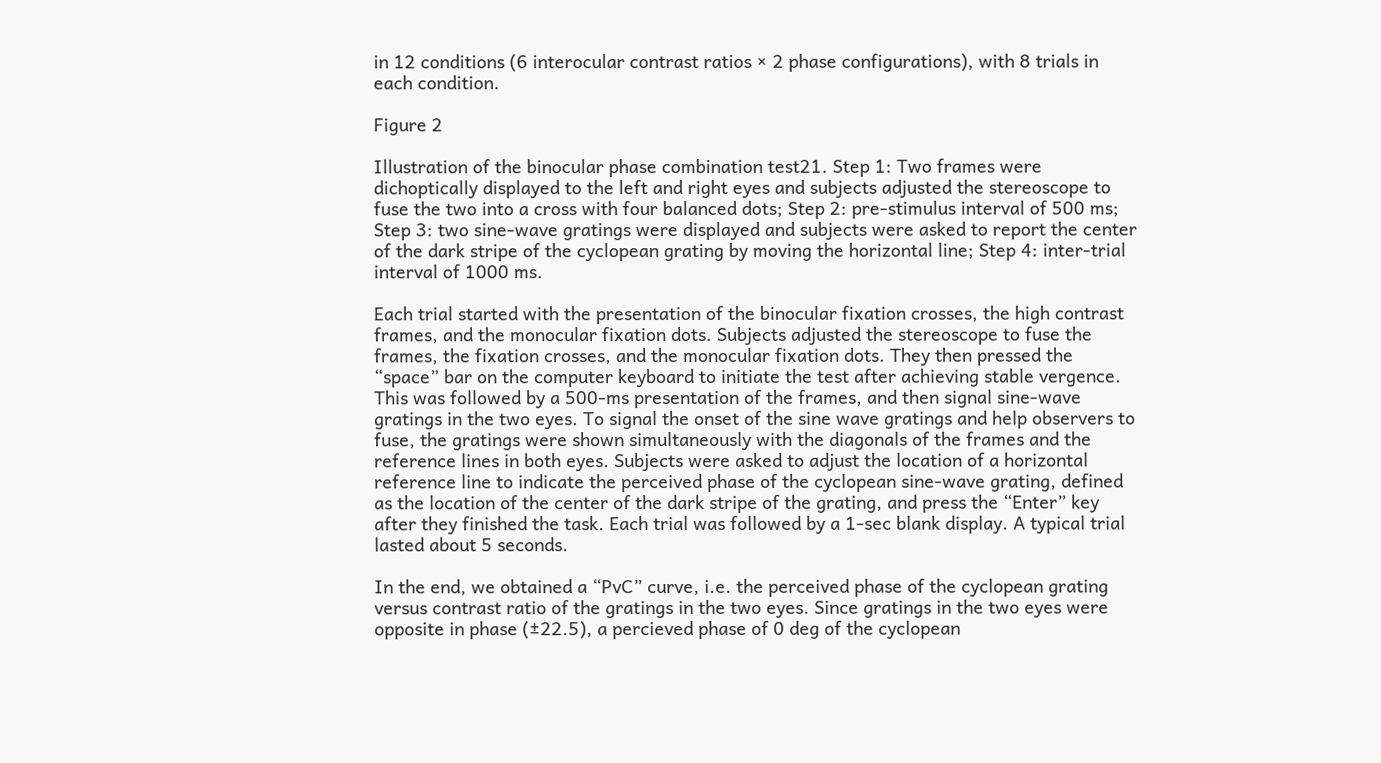in 12 conditions (6 interocular contrast ratios × 2 phase configurations), with 8 trials in each condition.

Figure 2

Illustration of the binocular phase combination test21. Step 1: Two frames were dichoptically displayed to the left and right eyes and subjects adjusted the stereoscope to fuse the two into a cross with four balanced dots; Step 2: pre-stimulus interval of 500 ms; Step 3: two sine-wave gratings were displayed and subjects were asked to report the center of the dark stripe of the cyclopean grating by moving the horizontal line; Step 4: inter-trial interval of 1000 ms.

Each trial started with the presentation of the binocular fixation crosses, the high contrast frames, and the monocular fixation dots. Subjects adjusted the stereoscope to fuse the frames, the fixation crosses, and the monocular fixation dots. They then pressed the “space” bar on the computer keyboard to initiate the test after achieving stable vergence. This was followed by a 500-ms presentation of the frames, and then signal sine-wave gratings in the two eyes. To signal the onset of the sine wave gratings and help observers to fuse, the gratings were shown simultaneously with the diagonals of the frames and the reference lines in both eyes. Subjects were asked to adjust the location of a horizontal reference line to indicate the perceived phase of the cyclopean sine-wave grating, defined as the location of the center of the dark stripe of the grating, and press the “Enter” key after they finished the task. Each trial was followed by a 1-sec blank display. A typical trial lasted about 5 seconds.

In the end, we obtained a “PvC” curve, i.e. the perceived phase of the cyclopean grating versus contrast ratio of the gratings in the two eyes. Since gratings in the two eyes were opposite in phase (±22.5), a percieved phase of 0 deg of the cyclopean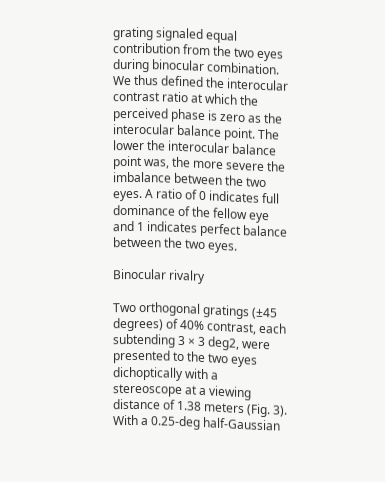grating signaled equal contribution from the two eyes during binocular combination. We thus defined the interocular contrast ratio at which the perceived phase is zero as the interocular balance point. The lower the interocular balance point was, the more severe the imbalance between the two eyes. A ratio of 0 indicates full dominance of the fellow eye and 1 indicates perfect balance between the two eyes.

Binocular rivalry

Two orthogonal gratings (±45 degrees) of 40% contrast, each subtending 3 × 3 deg2, were presented to the two eyes dichoptically with a stereoscope at a viewing distance of 1.38 meters (Fig. 3). With a 0.25-deg half-Gaussian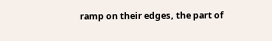ramp on their edges, the part of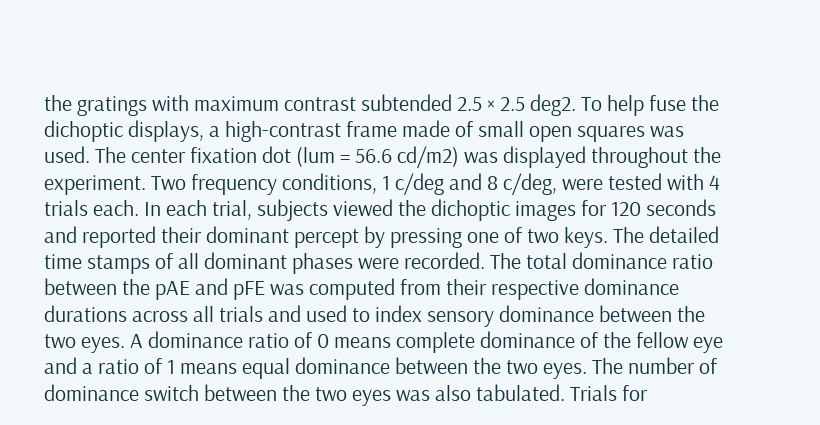the gratings with maximum contrast subtended 2.5 × 2.5 deg2. To help fuse the dichoptic displays, a high-contrast frame made of small open squares was used. The center fixation dot (lum = 56.6 cd/m2) was displayed throughout the experiment. Two frequency conditions, 1 c/deg and 8 c/deg, were tested with 4 trials each. In each trial, subjects viewed the dichoptic images for 120 seconds and reported their dominant percept by pressing one of two keys. The detailed time stamps of all dominant phases were recorded. The total dominance ratio between the pAE and pFE was computed from their respective dominance durations across all trials and used to index sensory dominance between the two eyes. A dominance ratio of 0 means complete dominance of the fellow eye and a ratio of 1 means equal dominance between the two eyes. The number of dominance switch between the two eyes was also tabulated. Trials for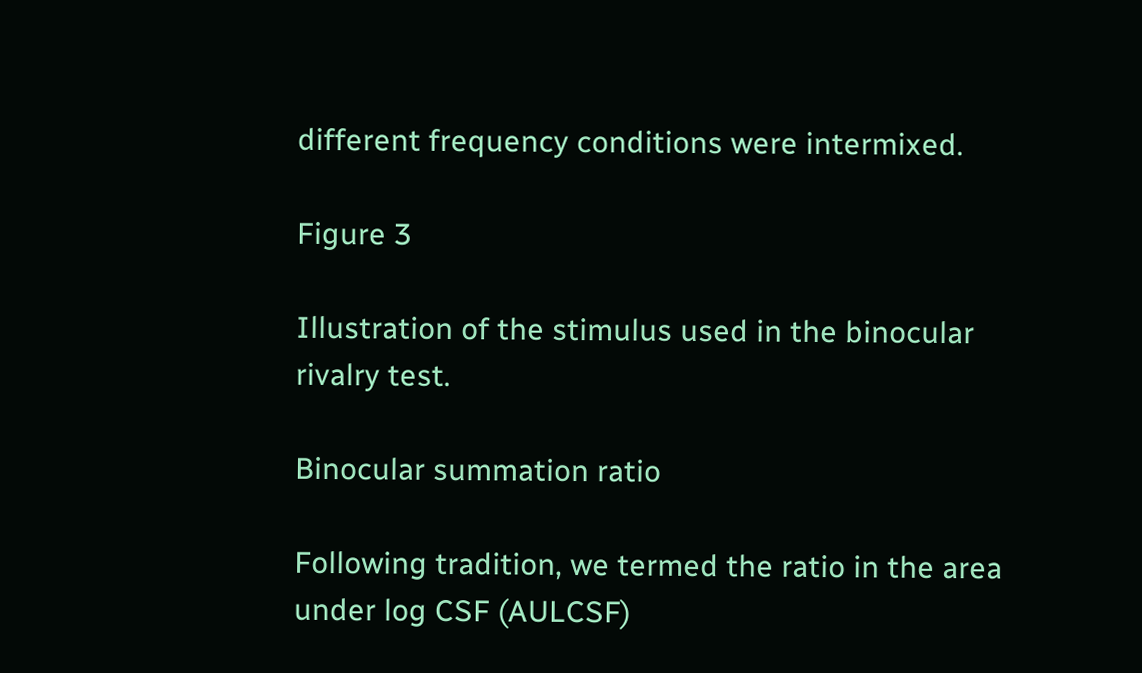different frequency conditions were intermixed.

Figure 3

Illustration of the stimulus used in the binocular rivalry test.

Binocular summation ratio

Following tradition, we termed the ratio in the area under log CSF (AULCSF)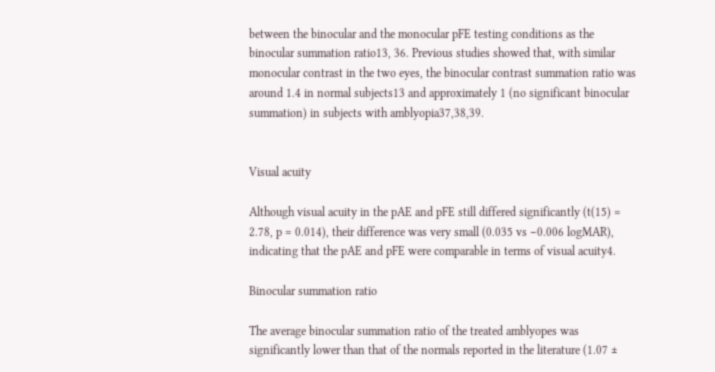between the binocular and the monocular pFE testing conditions as the binocular summation ratio13, 36. Previous studies showed that, with similar monocular contrast in the two eyes, the binocular contrast summation ratio was around 1.4 in normal subjects13 and approximately 1 (no significant binocular summation) in subjects with amblyopia37,38,39.


Visual acuity

Although visual acuity in the pAE and pFE still differed significantly (t(15) = 2.78, p = 0.014), their difference was very small (0.035 vs −0.006 logMAR), indicating that the pAE and pFE were comparable in terms of visual acuity4.

Binocular summation ratio

The average binocular summation ratio of the treated amblyopes was significantly lower than that of the normals reported in the literature (1.07 ±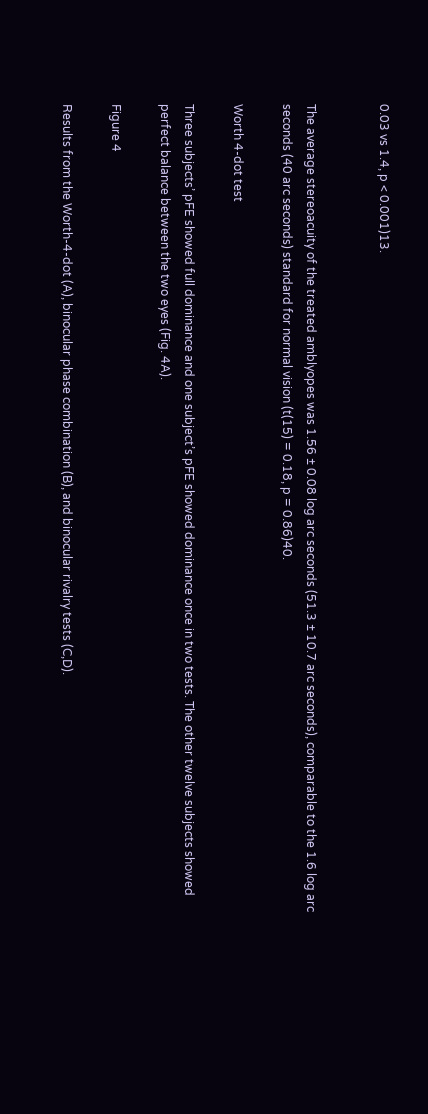0.03 vs 1.4, p < 0.001)13.


The average stereoacuity of the treated amblyopes was 1.56 ± 0.08 log arc seconds (51.3 ± 10.7 arc seconds), comparable to the 1.6 log arc seconds (40 arc seconds) standard for normal vision (t(15) = 0.18, p = 0.86)40.

Worth 4-dot test

Three subjects’ pFE showed full dominance and one subject’s pFE showed dominance once in two tests. The other twelve subjects showed perfect balance between the two eyes (Fig. 4A).

Figure 4

Results from the Worth-4-dot (A), binocular phase combination (B), and binocular rivalry tests (C,D).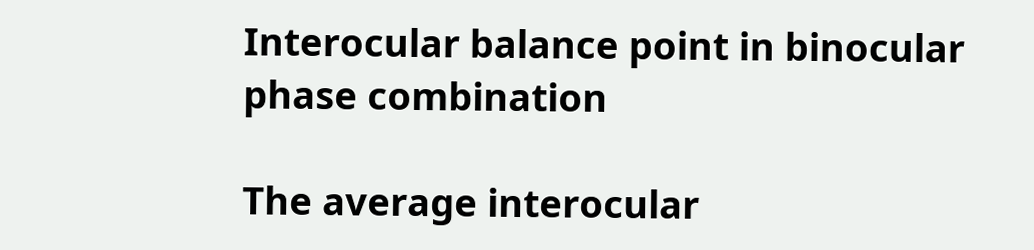Interocular balance point in binocular phase combination

The average interocular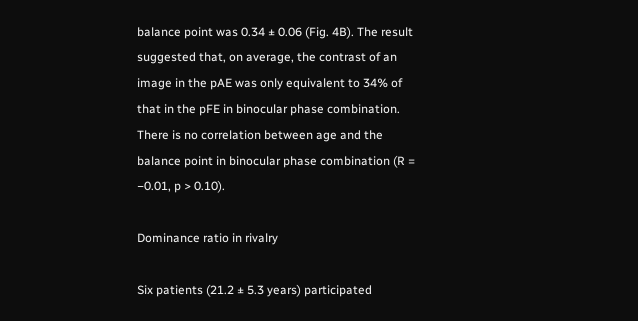balance point was 0.34 ± 0.06 (Fig. 4B). The result suggested that, on average, the contrast of an image in the pAE was only equivalent to 34% of that in the pFE in binocular phase combination. There is no correlation between age and the balance point in binocular phase combination (R = −0.01, p > 0.10).

Dominance ratio in rivalry

Six patients (21.2 ± 5.3 years) participated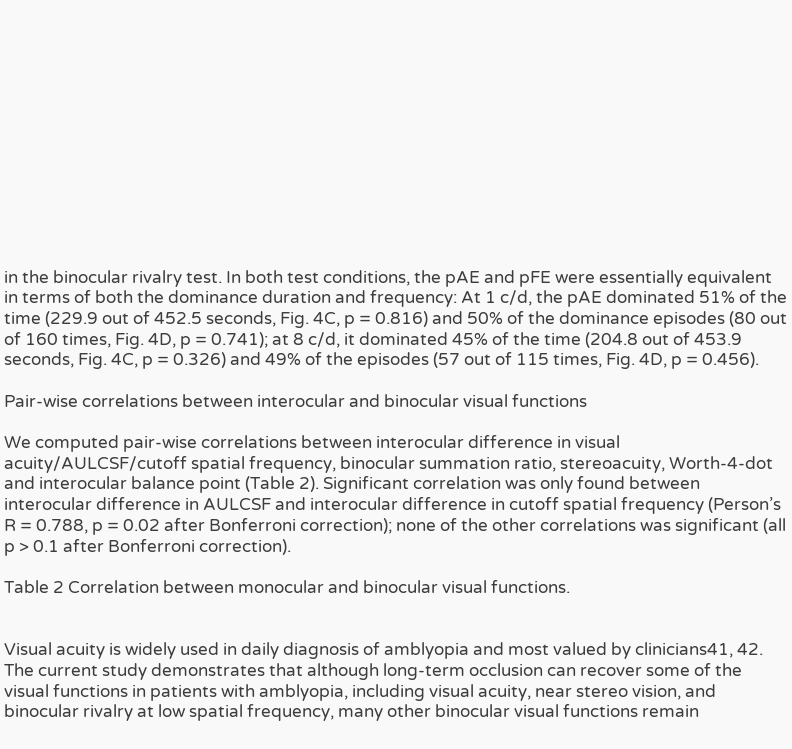in the binocular rivalry test. In both test conditions, the pAE and pFE were essentially equivalent in terms of both the dominance duration and frequency: At 1 c/d, the pAE dominated 51% of the time (229.9 out of 452.5 seconds, Fig. 4C, p = 0.816) and 50% of the dominance episodes (80 out of 160 times, Fig. 4D, p = 0.741); at 8 c/d, it dominated 45% of the time (204.8 out of 453.9 seconds, Fig. 4C, p = 0.326) and 49% of the episodes (57 out of 115 times, Fig. 4D, p = 0.456).

Pair-wise correlations between interocular and binocular visual functions

We computed pair-wise correlations between interocular difference in visual acuity/AULCSF/cutoff spatial frequency, binocular summation ratio, stereoacuity, Worth-4-dot and interocular balance point (Table 2). Significant correlation was only found between interocular difference in AULCSF and interocular difference in cutoff spatial frequency (Person’s R = 0.788, p = 0.02 after Bonferroni correction); none of the other correlations was significant (all p > 0.1 after Bonferroni correction).

Table 2 Correlation between monocular and binocular visual functions.


Visual acuity is widely used in daily diagnosis of amblyopia and most valued by clinicians41, 42. The current study demonstrates that although long-term occlusion can recover some of the visual functions in patients with amblyopia, including visual acuity, near stereo vision, and binocular rivalry at low spatial frequency, many other binocular visual functions remain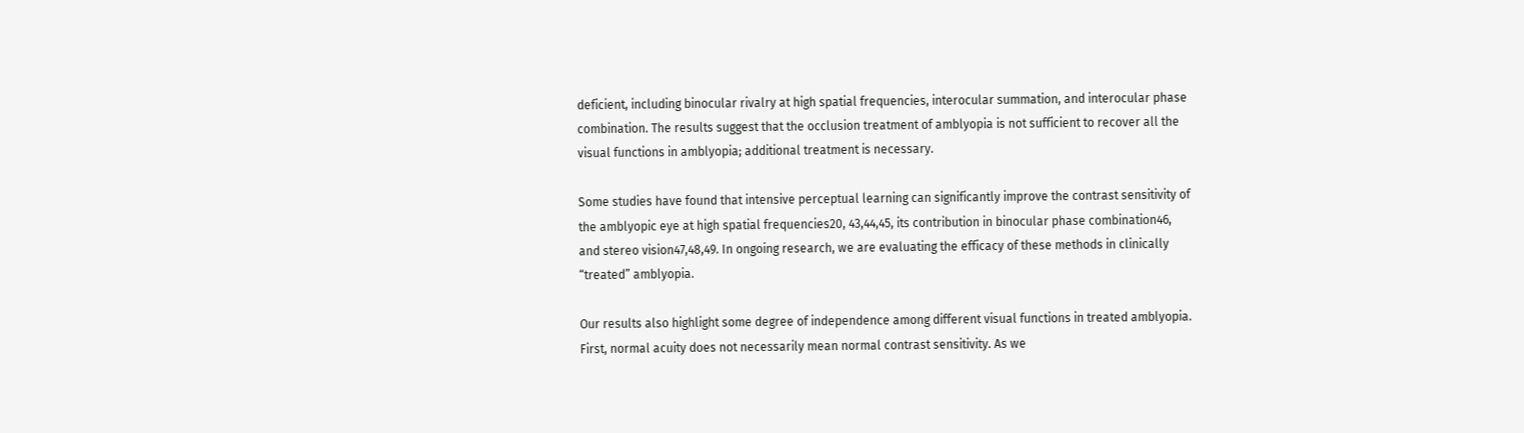deficient, including binocular rivalry at high spatial frequencies, interocular summation, and interocular phase combination. The results suggest that the occlusion treatment of amblyopia is not sufficient to recover all the visual functions in amblyopia; additional treatment is necessary.

Some studies have found that intensive perceptual learning can significantly improve the contrast sensitivity of the amblyopic eye at high spatial frequencies20, 43,44,45, its contribution in binocular phase combination46, and stereo vision47,48,49. In ongoing research, we are evaluating the efficacy of these methods in clinically “treated” amblyopia.

Our results also highlight some degree of independence among different visual functions in treated amblyopia. First, normal acuity does not necessarily mean normal contrast sensitivity. As we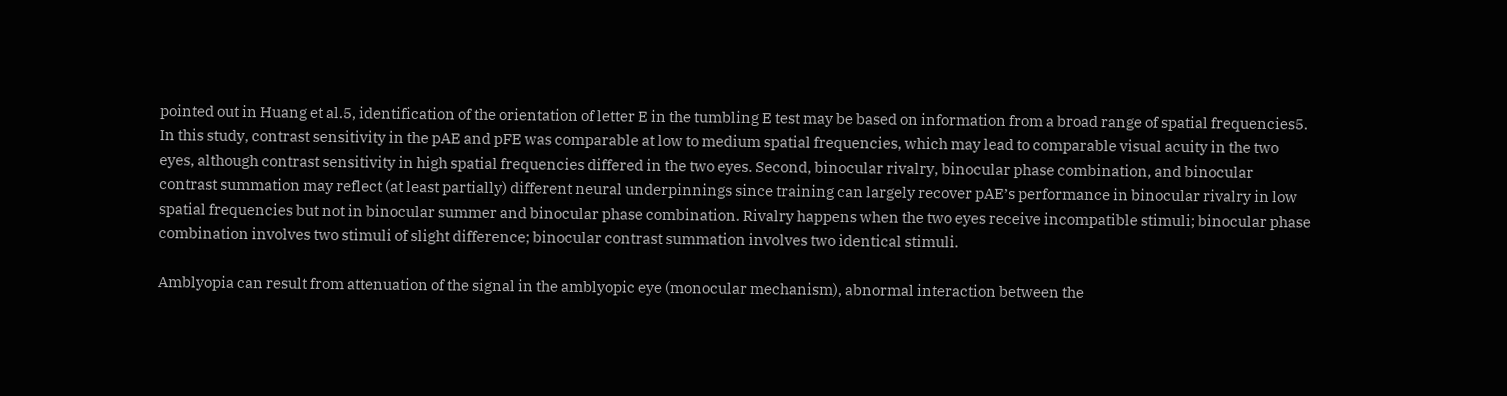pointed out in Huang et al.5, identification of the orientation of letter E in the tumbling E test may be based on information from a broad range of spatial frequencies5. In this study, contrast sensitivity in the pAE and pFE was comparable at low to medium spatial frequencies, which may lead to comparable visual acuity in the two eyes, although contrast sensitivity in high spatial frequencies differed in the two eyes. Second, binocular rivalry, binocular phase combination, and binocular contrast summation may reflect (at least partially) different neural underpinnings since training can largely recover pAE’s performance in binocular rivalry in low spatial frequencies but not in binocular summer and binocular phase combination. Rivalry happens when the two eyes receive incompatible stimuli; binocular phase combination involves two stimuli of slight difference; binocular contrast summation involves two identical stimuli.

Amblyopia can result from attenuation of the signal in the amblyopic eye (monocular mechanism), abnormal interaction between the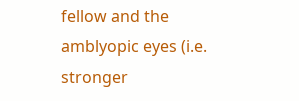fellow and the amblyopic eyes (i.e. stronger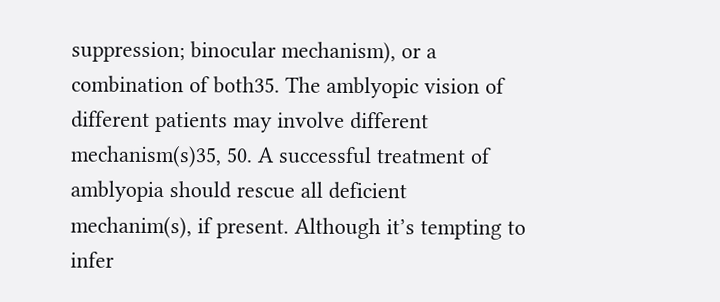suppression; binocular mechanism), or a combination of both35. The amblyopic vision of different patients may involve different mechanism(s)35, 50. A successful treatment of amblyopia should rescue all deficient mechanim(s), if present. Although it’s tempting to infer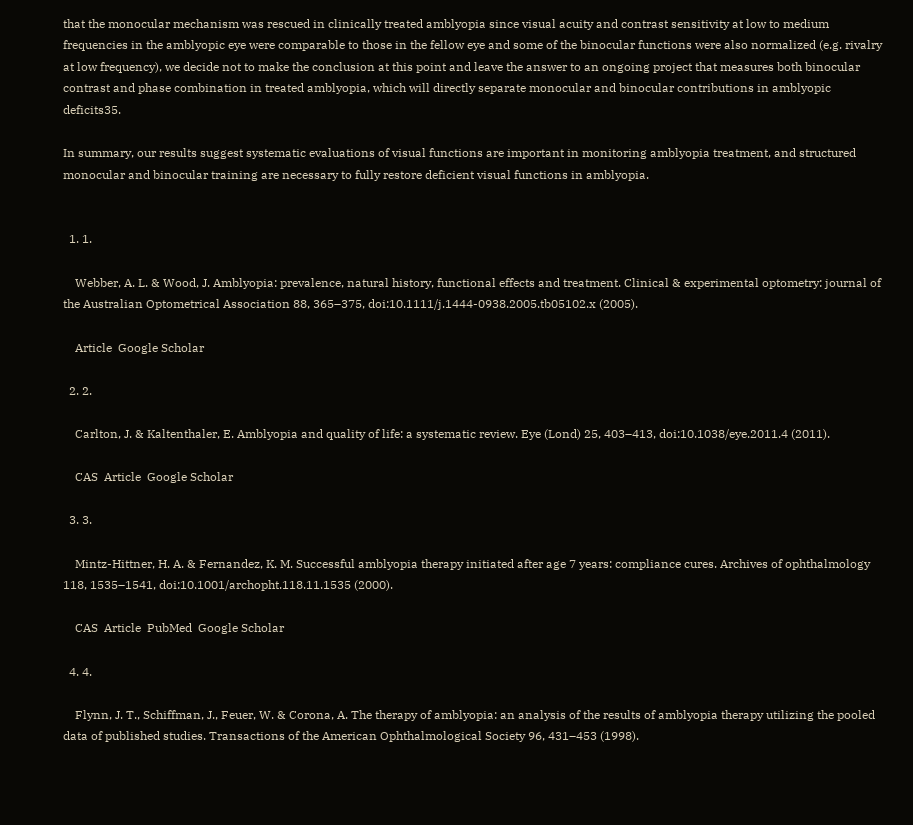that the monocular mechanism was rescued in clinically treated amblyopia since visual acuity and contrast sensitivity at low to medium frequencies in the amblyopic eye were comparable to those in the fellow eye and some of the binocular functions were also normalized (e.g. rivalry at low frequency), we decide not to make the conclusion at this point and leave the answer to an ongoing project that measures both binocular contrast and phase combination in treated amblyopia, which will directly separate monocular and binocular contributions in amblyopic deficits35.

In summary, our results suggest systematic evaluations of visual functions are important in monitoring amblyopia treatment, and structured monocular and binocular training are necessary to fully restore deficient visual functions in amblyopia.


  1. 1.

    Webber, A. L. & Wood, J. Amblyopia: prevalence, natural history, functional effects and treatment. Clinical & experimental optometry: journal of the Australian Optometrical Association 88, 365–375, doi:10.1111/j.1444-0938.2005.tb05102.x (2005).

    Article  Google Scholar

  2. 2.

    Carlton, J. & Kaltenthaler, E. Amblyopia and quality of life: a systematic review. Eye (Lond) 25, 403–413, doi:10.1038/eye.2011.4 (2011).

    CAS  Article  Google Scholar

  3. 3.

    Mintz-Hittner, H. A. & Fernandez, K. M. Successful amblyopia therapy initiated after age 7 years: compliance cures. Archives of ophthalmology 118, 1535–1541, doi:10.1001/archopht.118.11.1535 (2000).

    CAS  Article  PubMed  Google Scholar

  4. 4.

    Flynn, J. T., Schiffman, J., Feuer, W. & Corona, A. The therapy of amblyopia: an analysis of the results of amblyopia therapy utilizing the pooled data of published studies. Transactions of the American Ophthalmological Society 96, 431–453 (1998).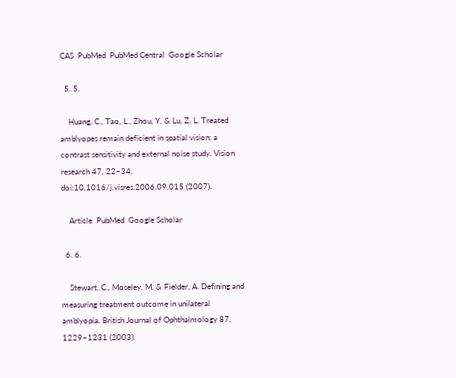CAS  PubMed  PubMed Central  Google Scholar

  5. 5.

    Huang, C., Tao, L., Zhou, Y. & Lu, Z. L. Treated amblyopes remain deficient in spatial vision: a contrast sensitivity and external noise study. Vision research 47, 22–34, doi:10.1016/j.visres.2006.09.015 (2007).

    Article  PubMed  Google Scholar

  6. 6.

    Stewart, C., Moseley, M. & Fielder, A. Defining and measuring treatment outcome in unilateral amblyopia. British Journal of Ophthalmology 87, 1229–1231 (2003).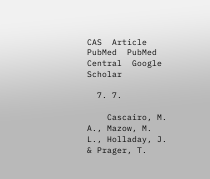CAS  Article  PubMed  PubMed Central  Google Scholar

  7. 7.

    Cascairo, M. A., Mazow, M. L., Holladay, J. & Prager, T.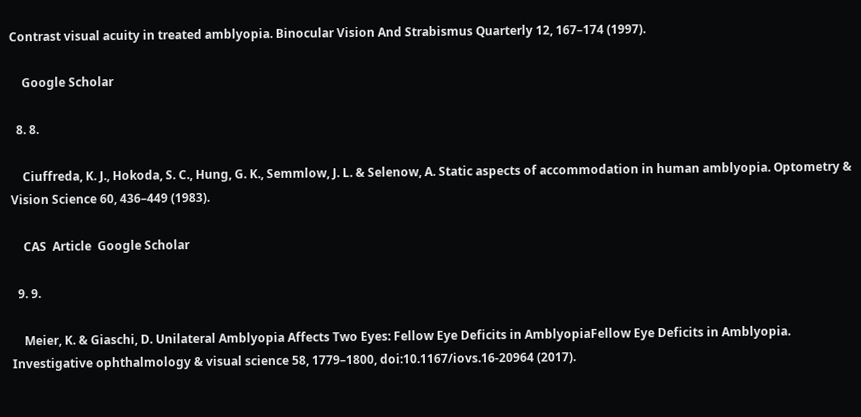Contrast visual acuity in treated amblyopia. Binocular Vision And Strabismus Quarterly 12, 167–174 (1997).

    Google Scholar

  8. 8.

    Ciuffreda, K. J., Hokoda, S. C., Hung, G. K., Semmlow, J. L. & Selenow, A. Static aspects of accommodation in human amblyopia. Optometry & Vision Science 60, 436–449 (1983).

    CAS  Article  Google Scholar

  9. 9.

    Meier, K. & Giaschi, D. Unilateral Amblyopia Affects Two Eyes: Fellow Eye Deficits in AmblyopiaFellow Eye Deficits in Amblyopia. Investigative ophthalmology & visual science 58, 1779–1800, doi:10.1167/iovs.16-20964 (2017).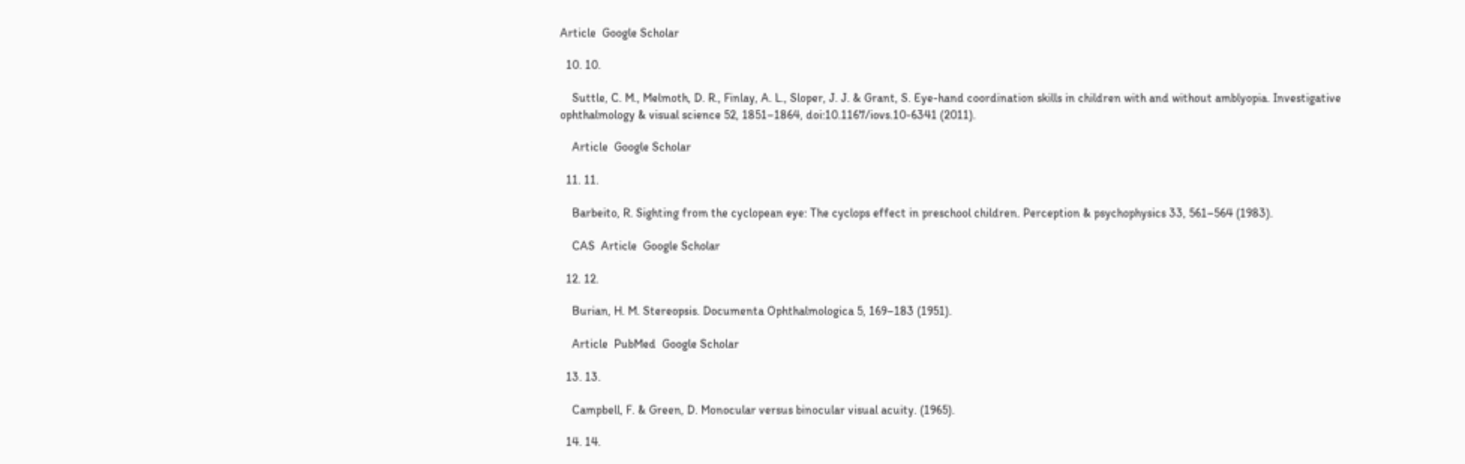Article  Google Scholar

  10. 10.

    Suttle, C. M., Melmoth, D. R., Finlay, A. L., Sloper, J. J. & Grant, S. Eye-hand coordination skills in children with and without amblyopia. Investigative ophthalmology & visual science 52, 1851–1864, doi:10.1167/iovs.10-6341 (2011).

    Article  Google Scholar

  11. 11.

    Barbeito, R. Sighting from the cyclopean eye: The cyclops effect in preschool children. Perception & psychophysics 33, 561–564 (1983).

    CAS  Article  Google Scholar

  12. 12.

    Burian, H. M. Stereopsis. Documenta Ophthalmologica 5, 169–183 (1951).

    Article  PubMed  Google Scholar

  13. 13.

    Campbell, F. & Green, D. Monocular versus binocular visual acuity. (1965).

  14. 14.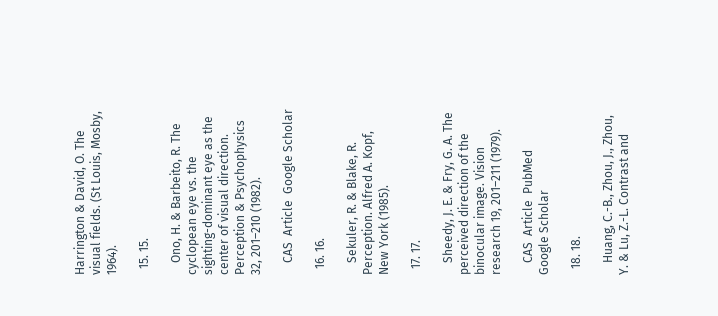Harrington & David, O. The visual fields. (St Louis, Mosby, 1964).

  15. 15.

    Ono, H. & Barbeito, R. The cyclopean eye vs. the sighting-dominant eye as the center of visual direction. Perception & Psychophysics 32, 201–210 (1982).

    CAS  Article  Google Scholar

  16. 16.

    Sekuler, R. & Blake, R. Perception. Alfred A. Kopf, New York (1985).

  17. 17.

    Sheedy, J. E. & Fry, G. A. The perceived direction of the binocular image. Vision research 19, 201–211 (1979).

    CAS  Article  PubMed  Google Scholar

  18. 18.

    Huang, C.-B., Zhou, J., Zhou, Y. & Lu, Z.-L. Contrast and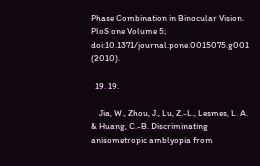Phase Combination in Binocular Vision. PloS one Volume 5; doi:10.1371/journal.pone.0015075.g001 (2010).

  19. 19.

    Jia, W., Zhou, J., Lu, Z.-L., Lesmes, L. A. & Huang, C.-B. Discriminating anisometropic amblyopia from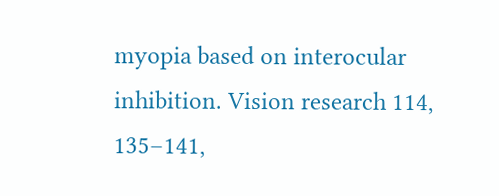myopia based on interocular inhibition. Vision research 114, 135–141,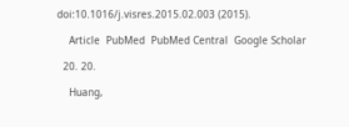doi:10.1016/j.visres.2015.02.003 (2015).

    Article  PubMed  PubMed Central  Google Scholar

  20. 20.

    Huang,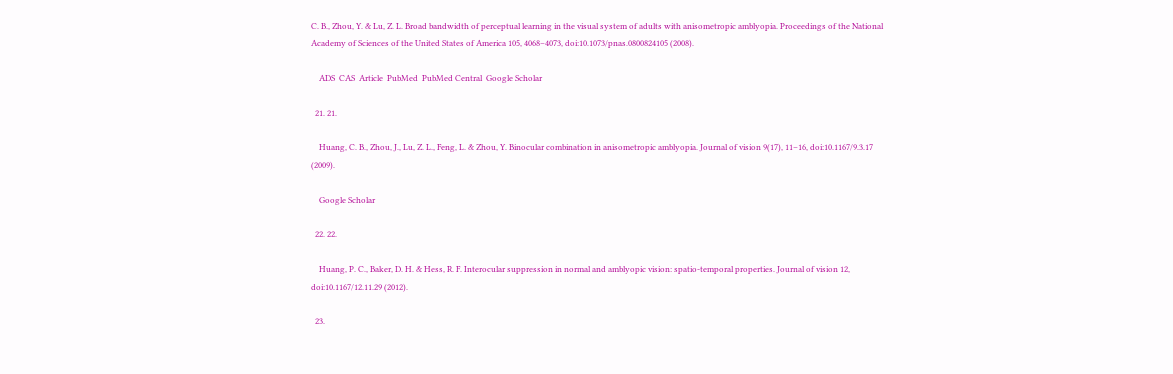C. B., Zhou, Y. & Lu, Z. L. Broad bandwidth of perceptual learning in the visual system of adults with anisometropic amblyopia. Proceedings of the National Academy of Sciences of the United States of America 105, 4068–4073, doi:10.1073/pnas.0800824105 (2008).

    ADS  CAS  Article  PubMed  PubMed Central  Google Scholar

  21. 21.

    Huang, C. B., Zhou, J., Lu, Z. L., Feng, L. & Zhou, Y. Binocular combination in anisometropic amblyopia. Journal of vision 9(17), 11–16, doi:10.1167/9.3.17 (2009).

    Google Scholar

  22. 22.

    Huang, P. C., Baker, D. H. & Hess, R. F. Interocular suppression in normal and amblyopic vision: spatio-temporal properties. Journal of vision 12, doi:10.1167/12.11.29 (2012).

  23.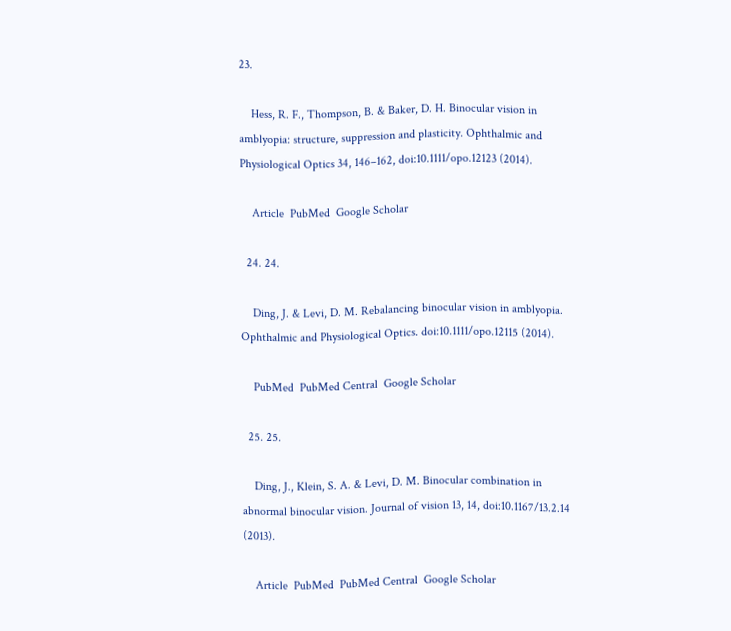23.

    Hess, R. F., Thompson, B. & Baker, D. H. Binocular vision in amblyopia: structure, suppression and plasticity. Ophthalmic and Physiological Optics 34, 146–162, doi:10.1111/opo.12123 (2014).

    Article  PubMed  Google Scholar

  24. 24.

    Ding, J. & Levi, D. M. Rebalancing binocular vision in amblyopia. Ophthalmic and Physiological Optics. doi:10.1111/opo.12115 (2014).

    PubMed  PubMed Central  Google Scholar

  25. 25.

    Ding, J., Klein, S. A. & Levi, D. M. Binocular combination in abnormal binocular vision. Journal of vision 13, 14, doi:10.1167/13.2.14 (2013).

    Article  PubMed  PubMed Central  Google Scholar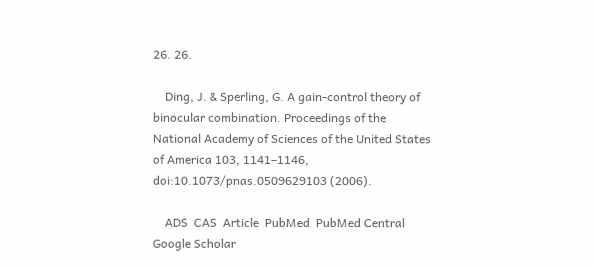26. 26.

    Ding, J. & Sperling, G. A gain-control theory of binocular combination. Proceedings of the National Academy of Sciences of the United States of America 103, 1141–1146, doi:10.1073/pnas.0509629103 (2006).

    ADS  CAS  Article  PubMed  PubMed Central  Google Scholar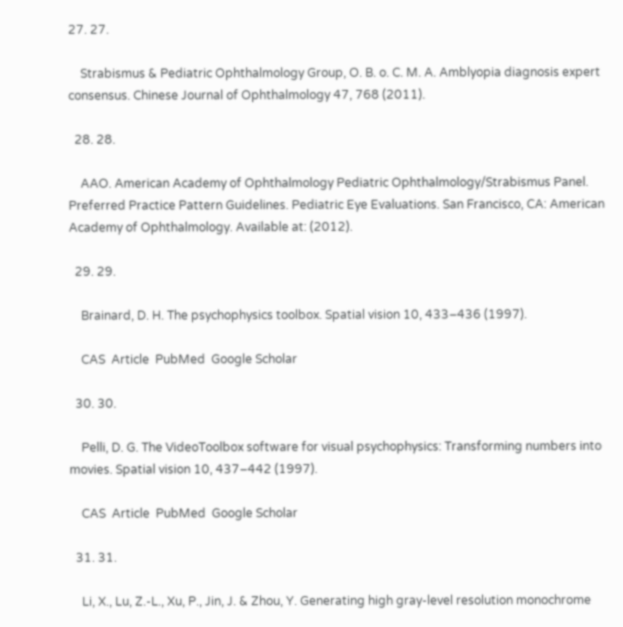27. 27.

    Strabismus & Pediatric Ophthalmology Group, O. B. o. C. M. A. Amblyopia diagnosis expert consensus. Chinese Journal of Ophthalmology 47, 768 (2011).

  28. 28.

    AAO. American Academy of Ophthalmology Pediatric Ophthalmology/Strabismus Panel. Preferred Practice Pattern Guidelines. Pediatric Eye Evaluations. San Francisco, CA: American Academy of Ophthalmology. Available at: (2012).

  29. 29.

    Brainard, D. H. The psychophysics toolbox. Spatial vision 10, 433–436 (1997).

    CAS  Article  PubMed  Google Scholar

  30. 30.

    Pelli, D. G. The VideoToolbox software for visual psychophysics: Transforming numbers into movies. Spatial vision 10, 437–442 (1997).

    CAS  Article  PubMed  Google Scholar

  31. 31.

    Li, X., Lu, Z.-L., Xu, P., Jin, J. & Zhou, Y. Generating high gray-level resolution monochrome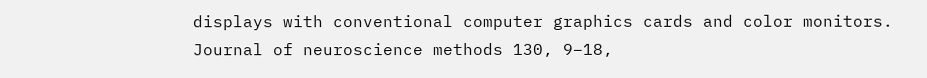displays with conventional computer graphics cards and color monitors. Journal of neuroscience methods 130, 9–18,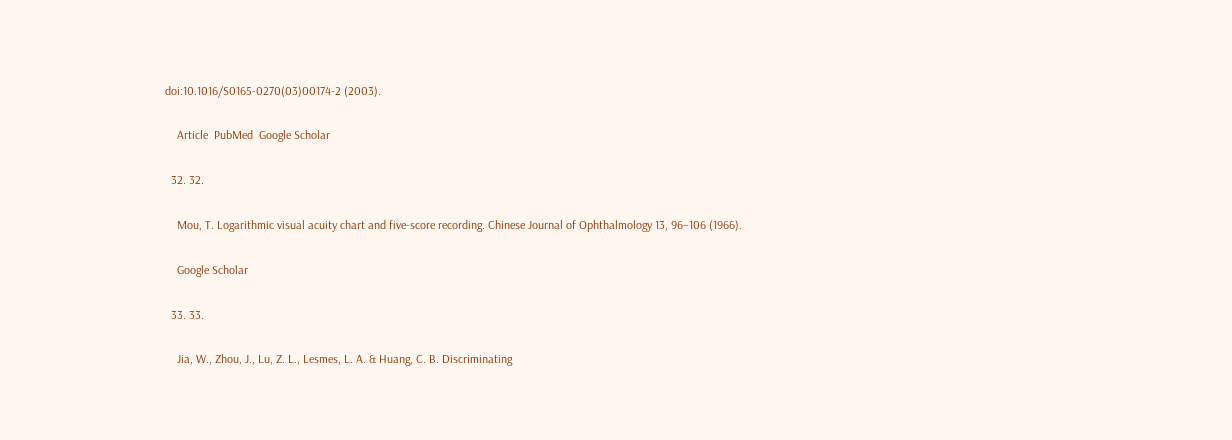doi:10.1016/S0165-0270(03)00174-2 (2003).

    Article  PubMed  Google Scholar

  32. 32.

    Mou, T. Logarithmic visual acuity chart and five-score recording. Chinese Journal of Ophthalmology 13, 96–106 (1966).

    Google Scholar

  33. 33.

    Jia, W., Zhou, J., Lu, Z. L., Lesmes, L. A. & Huang, C. B. Discriminating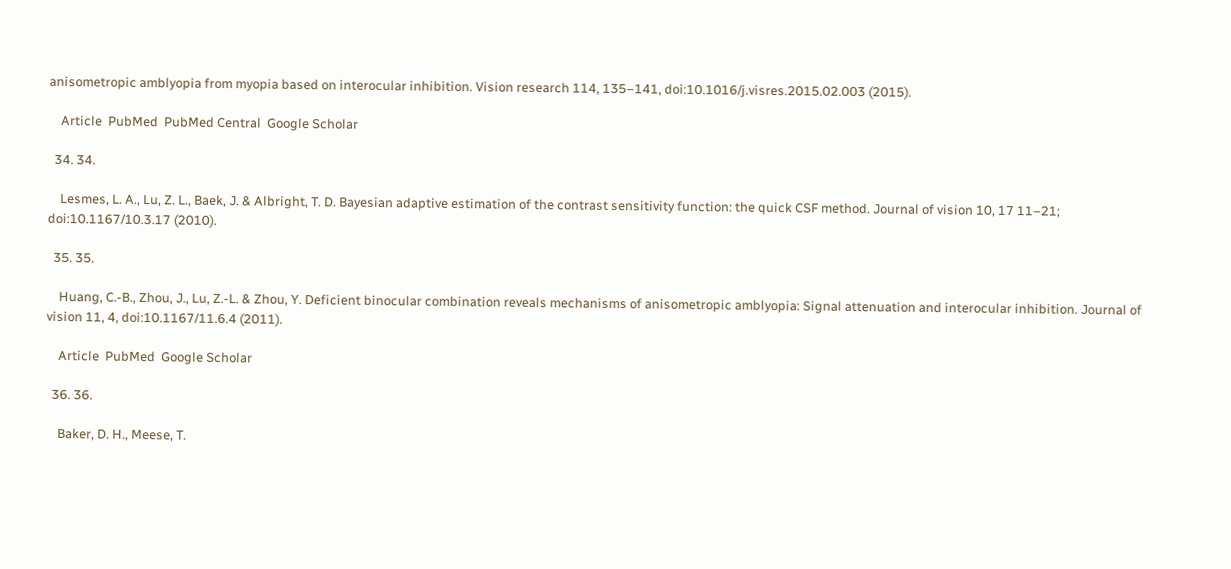anisometropic amblyopia from myopia based on interocular inhibition. Vision research 114, 135–141, doi:10.1016/j.visres.2015.02.003 (2015).

    Article  PubMed  PubMed Central  Google Scholar

  34. 34.

    Lesmes, L. A., Lu, Z. L., Baek, J. & Albright, T. D. Bayesian adaptive estimation of the contrast sensitivity function: the quick CSF method. Journal of vision 10, 17 11–21; doi:10.1167/10.3.17 (2010).

  35. 35.

    Huang, C.-B., Zhou, J., Lu, Z.-L. & Zhou, Y. Deficient binocular combination reveals mechanisms of anisometropic amblyopia: Signal attenuation and interocular inhibition. Journal of vision 11, 4, doi:10.1167/11.6.4 (2011).

    Article  PubMed  Google Scholar

  36. 36.

    Baker, D. H., Meese, T.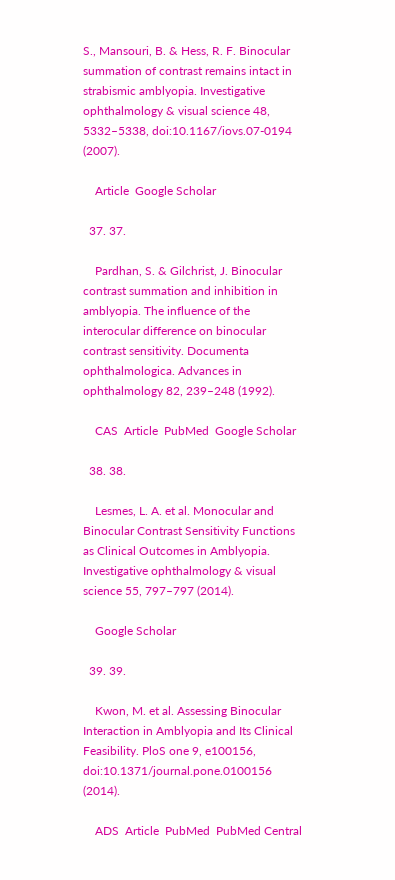S., Mansouri, B. & Hess, R. F. Binocular summation of contrast remains intact in strabismic amblyopia. Investigative ophthalmology & visual science 48, 5332–5338, doi:10.1167/iovs.07-0194 (2007).

    Article  Google Scholar

  37. 37.

    Pardhan, S. & Gilchrist, J. Binocular contrast summation and inhibition in amblyopia. The influence of the interocular difference on binocular contrast sensitivity. Documenta ophthalmologica. Advances in ophthalmology 82, 239–248 (1992).

    CAS  Article  PubMed  Google Scholar

  38. 38.

    Lesmes, L. A. et al. Monocular and Binocular Contrast Sensitivity Functions as Clinical Outcomes in Amblyopia. Investigative ophthalmology & visual science 55, 797–797 (2014).

    Google Scholar

  39. 39.

    Kwon, M. et al. Assessing Binocular Interaction in Amblyopia and Its Clinical Feasibility. PloS one 9, e100156, doi:10.1371/journal.pone.0100156 (2014).

    ADS  Article  PubMed  PubMed Central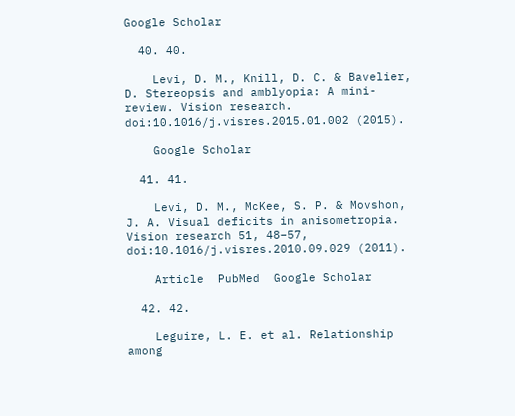Google Scholar

  40. 40.

    Levi, D. M., Knill, D. C. & Bavelier, D. Stereopsis and amblyopia: A mini-review. Vision research. doi:10.1016/j.visres.2015.01.002 (2015).

    Google Scholar

  41. 41.

    Levi, D. M., McKee, S. P. & Movshon, J. A. Visual deficits in anisometropia. Vision research 51, 48–57, doi:10.1016/j.visres.2010.09.029 (2011).

    Article  PubMed  Google Scholar

  42. 42.

    Leguire, L. E. et al. Relationship among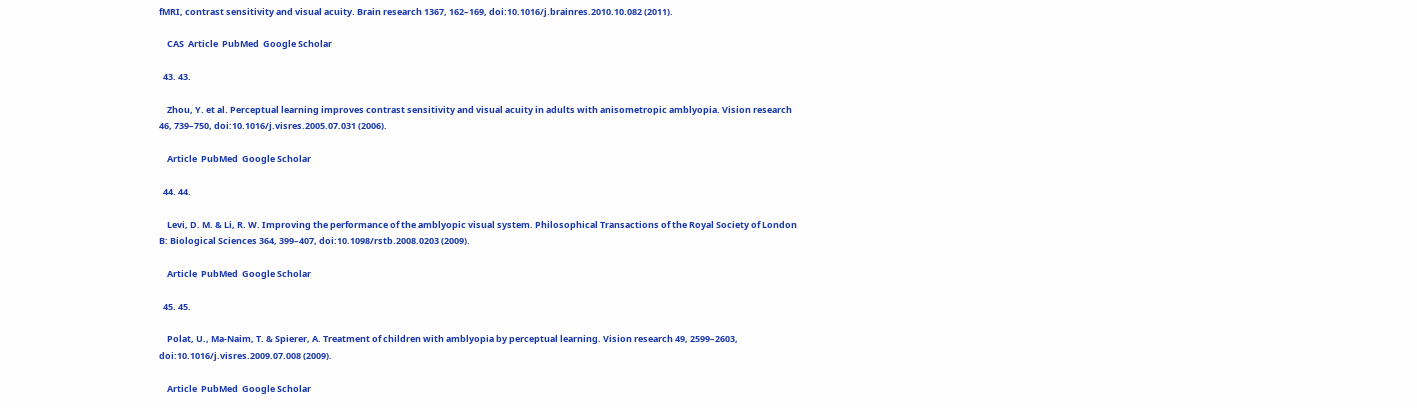fMRI, contrast sensitivity and visual acuity. Brain research 1367, 162–169, doi:10.1016/j.brainres.2010.10.082 (2011).

    CAS  Article  PubMed  Google Scholar

  43. 43.

    Zhou, Y. et al. Perceptual learning improves contrast sensitivity and visual acuity in adults with anisometropic amblyopia. Vision research 46, 739–750, doi:10.1016/j.visres.2005.07.031 (2006).

    Article  PubMed  Google Scholar

  44. 44.

    Levi, D. M. & Li, R. W. Improving the performance of the amblyopic visual system. Philosophical Transactions of the Royal Society of London B: Biological Sciences 364, 399–407, doi:10.1098/rstb.2008.0203 (2009).

    Article  PubMed  Google Scholar

  45. 45.

    Polat, U., Ma-Naim, T. & Spierer, A. Treatment of children with amblyopia by perceptual learning. Vision research 49, 2599–2603, doi:10.1016/j.visres.2009.07.008 (2009).

    Article  PubMed  Google Scholar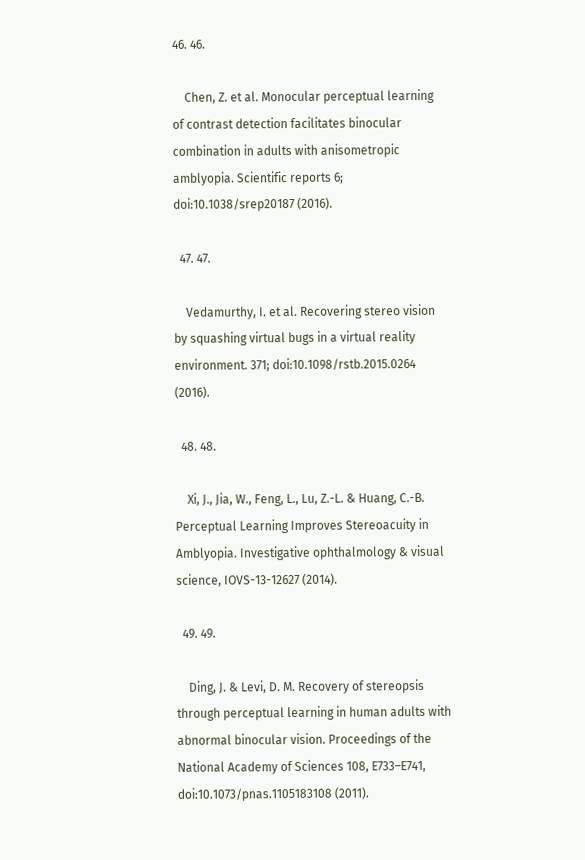46. 46.

    Chen, Z. et al. Monocular perceptual learning of contrast detection facilitates binocular combination in adults with anisometropic amblyopia. Scientific reports 6; doi:10.1038/srep20187 (2016).

  47. 47.

    Vedamurthy, I. et al. Recovering stereo vision by squashing virtual bugs in a virtual reality environment. 371; doi:10.1098/rstb.2015.0264 (2016).

  48. 48.

    Xi, J., Jia, W., Feng, L., Lu, Z.-L. & Huang, C.-B. Perceptual Learning Improves Stereoacuity in Amblyopia. Investigative ophthalmology & visual science, IOVS-13-12627 (2014).

  49. 49.

    Ding, J. & Levi, D. M. Recovery of stereopsis through perceptual learning in human adults with abnormal binocular vision. Proceedings of the National Academy of Sciences 108, E733–E741, doi:10.1073/pnas.1105183108 (2011).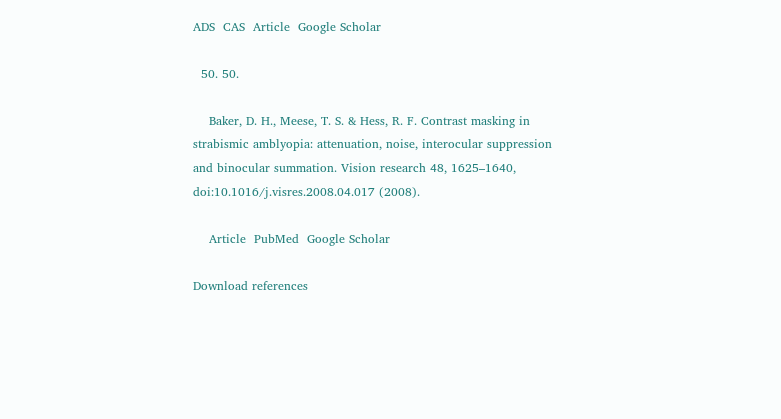ADS  CAS  Article  Google Scholar

  50. 50.

    Baker, D. H., Meese, T. S. & Hess, R. F. Contrast masking in strabismic amblyopia: attenuation, noise, interocular suppression and binocular summation. Vision research 48, 1625–1640, doi:10.1016/j.visres.2008.04.017 (2008).

    Article  PubMed  Google Scholar

Download references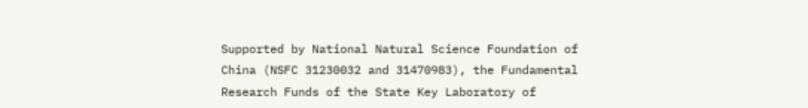Supported by National Natural Science Foundation of China (NSFC 31230032 and 31470983), the Fundamental Research Funds of the State Key Laboratory of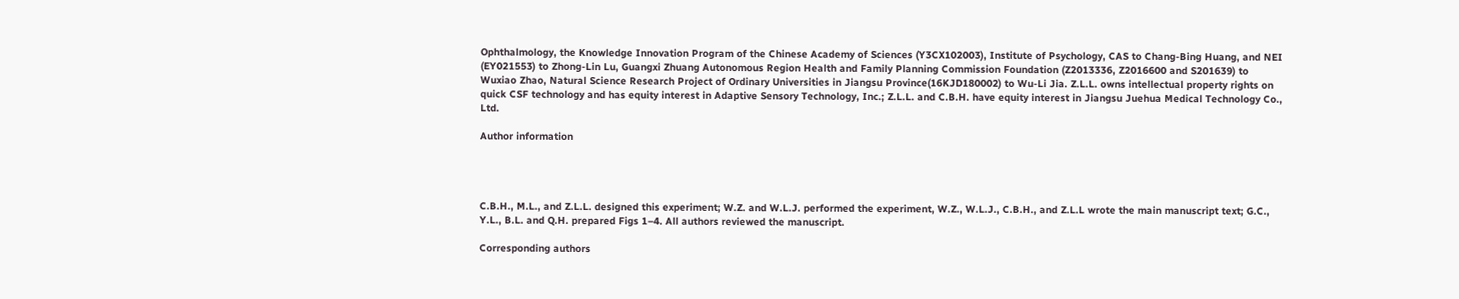Ophthalmology, the Knowledge Innovation Program of the Chinese Academy of Sciences (Y3CX102003), Institute of Psychology, CAS to Chang-Bing Huang, and NEI (EY021553) to Zhong-Lin Lu, Guangxi Zhuang Autonomous Region Health and Family Planning Commission Foundation (Z2013336, Z2016600 and S201639) to Wuxiao Zhao, Natural Science Research Project of Ordinary Universities in Jiangsu Province(16KJD180002) to Wu-Li Jia. Z.L.L. owns intellectual property rights on quick CSF technology and has equity interest in Adaptive Sensory Technology, Inc.; Z.L.L. and C.B.H. have equity interest in Jiangsu Juehua Medical Technology Co., Ltd.

Author information




C.B.H., M.L., and Z.L.L. designed this experiment; W.Z. and W.L.J. performed the experiment, W.Z., W.L.J., C.B.H., and Z.L.L wrote the main manuscript text; G.C., Y.L., B.L. and Q.H. prepared Figs 1–4. All authors reviewed the manuscript.

Corresponding authors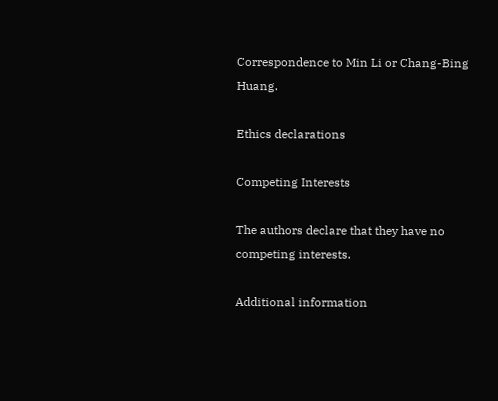Correspondence to Min Li or Chang-Bing Huang.

Ethics declarations

Competing Interests

The authors declare that they have no competing interests.

Additional information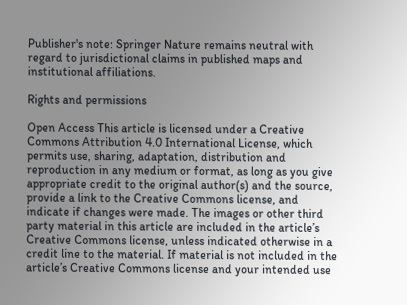Publisher's note: Springer Nature remains neutral with regard to jurisdictional claims in published maps and institutional affiliations.

Rights and permissions

Open Access This article is licensed under a Creative Commons Attribution 4.0 International License, which permits use, sharing, adaptation, distribution and reproduction in any medium or format, as long as you give appropriate credit to the original author(s) and the source, provide a link to the Creative Commons license, and indicate if changes were made. The images or other third party material in this article are included in the article’s Creative Commons license, unless indicated otherwise in a credit line to the material. If material is not included in the article’s Creative Commons license and your intended use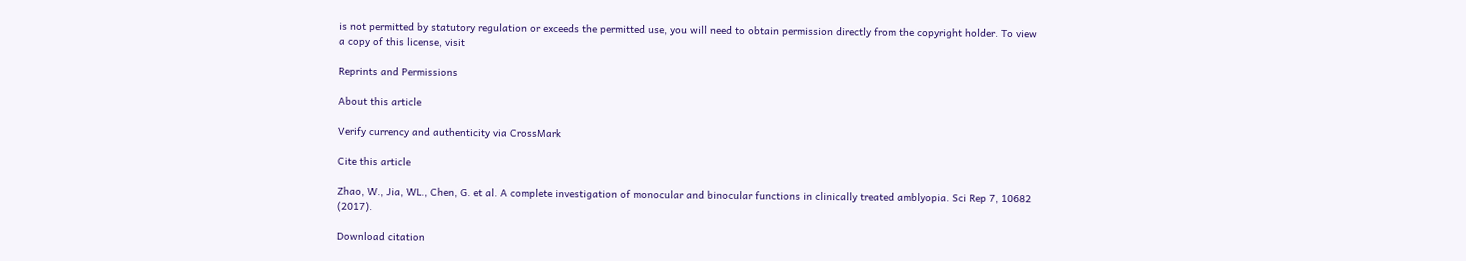is not permitted by statutory regulation or exceeds the permitted use, you will need to obtain permission directly from the copyright holder. To view a copy of this license, visit

Reprints and Permissions

About this article

Verify currency and authenticity via CrossMark

Cite this article

Zhao, W., Jia, WL., Chen, G. et al. A complete investigation of monocular and binocular functions in clinically treated amblyopia. Sci Rep 7, 10682 (2017).

Download citation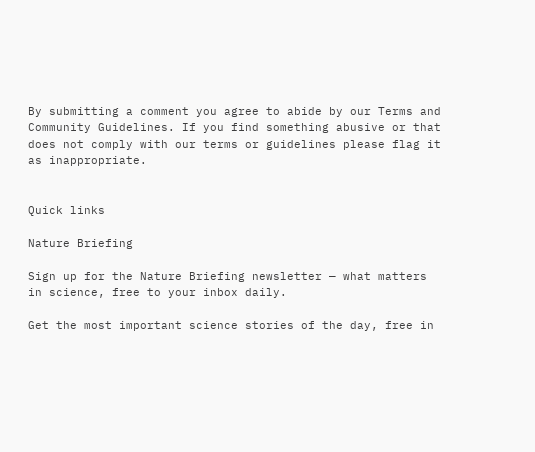By submitting a comment you agree to abide by our Terms and Community Guidelines. If you find something abusive or that does not comply with our terms or guidelines please flag it as inappropriate.


Quick links

Nature Briefing

Sign up for the Nature Briefing newsletter — what matters in science, free to your inbox daily.

Get the most important science stories of the day, free in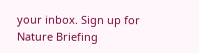your inbox. Sign up for Nature Briefing